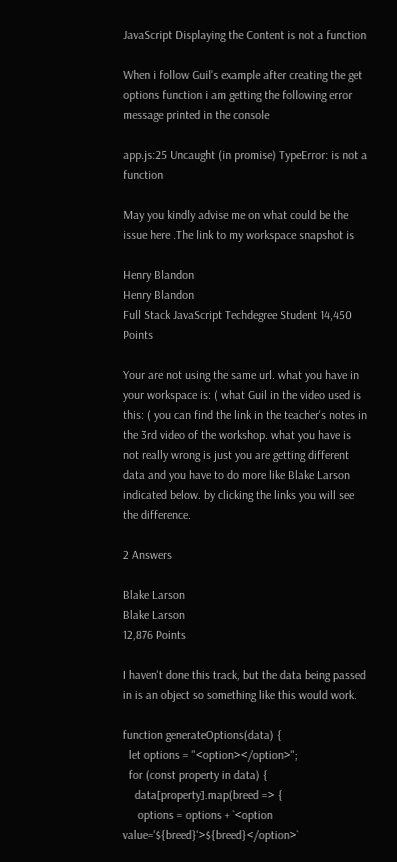JavaScript Displaying the Content is not a function

When i follow Guil's example after creating the get options function i am getting the following error message printed in the console

app.js:25 Uncaught (in promise) TypeError: is not a function

May you kindly advise me on what could be the issue here .The link to my workspace snapshot is

Henry Blandon
Henry Blandon
Full Stack JavaScript Techdegree Student 14,450 Points

Your are not using the same url. what you have in your workspace is: ( what Guil in the video used is this: ( you can find the link in the teacher's notes in the 3rd video of the workshop. what you have is not really wrong is just you are getting different data and you have to do more like Blake Larson indicated below. by clicking the links you will see the difference.

2 Answers

Blake Larson
Blake Larson
12,876 Points

I haven't done this track, but the data being passed in is an object so something like this would work.

function generateOptions(data) {
  let options = "<option></option>";
  for (const property in data) {
    data[property].map(breed => {
     options = options + `<option value='${breed}'>${breed}</option>`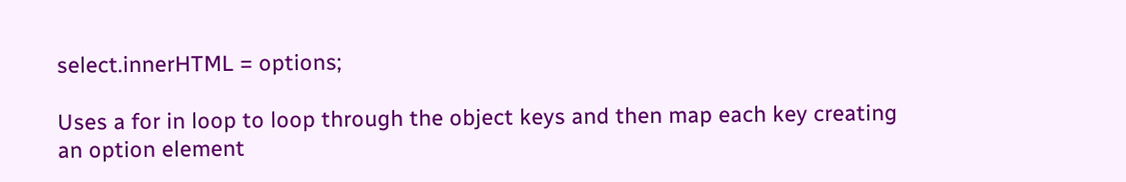select.innerHTML = options;

Uses a for in loop to loop through the object keys and then map each key creating an option element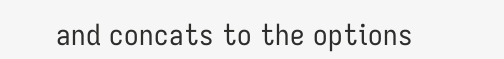and concats to the options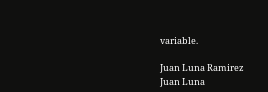variable.

Juan Luna Ramirez
Juan Luna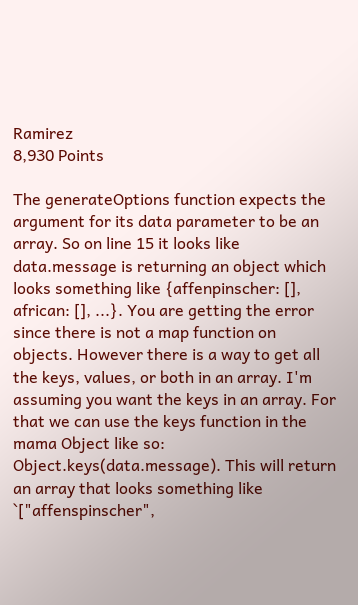Ramirez
8,930 Points

The generateOptions function expects the argument for its data parameter to be an array. So on line 15 it looks like data.message is returning an object which looks something like {affenpinscher: [], african: [], ...}. You are getting the error since there is not a map function on objects. However there is a way to get all the keys, values, or both in an array. I'm assuming you want the keys in an array. For that we can use the keys function in the mama Object like so: Object.keys(data.message). This will return an array that looks something like `["affenspinscher",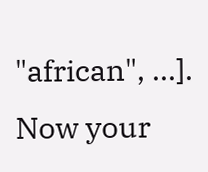"african", ...]. Now your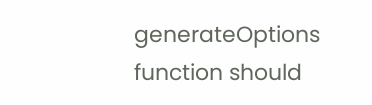generateOptions function should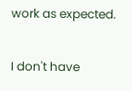work as expected.

I don't have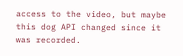access to the video, but maybe this dog API changed since it was recorded.